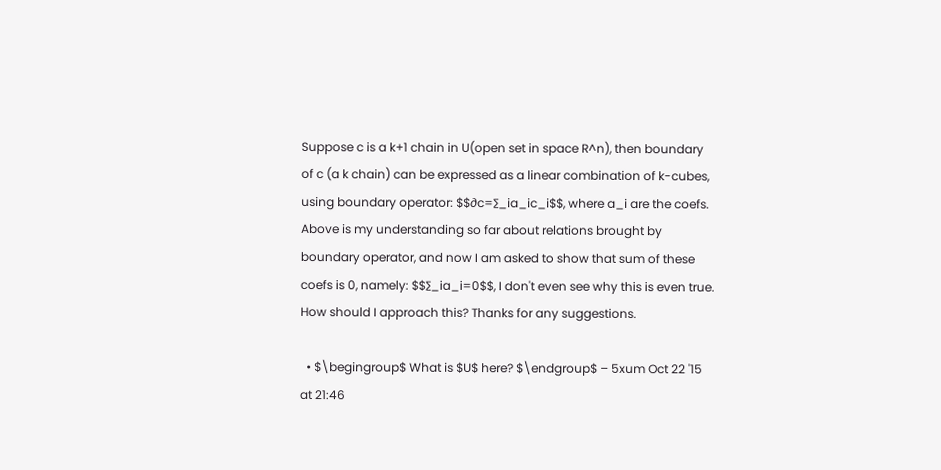Suppose c is a k+1 chain in U(open set in space R^n), then boundary of c (a k chain) can be expressed as a linear combination of k-cubes, using boundary operator: $$∂c=∑_ia_ic_i$$, where a_i are the coefs. Above is my understanding so far about relations brought by boundary operator, and now I am asked to show that sum of these coefs is 0, namely: $$∑_ia_i=0$$, I don't even see why this is even true. How should I approach this? Thanks for any suggestions.

  • $\begingroup$ What is $U$ here? $\endgroup$ – 5xum Oct 22 '15 at 21:46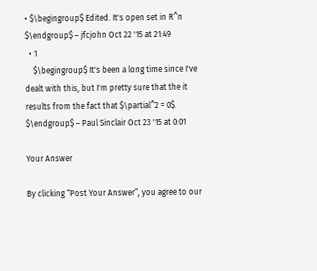• $\begingroup$ Edited. It's open set in R^n $\endgroup$ – jfcjohn Oct 22 '15 at 21:49
  • 1
    $\begingroup$ It's been a long time since I've dealt with this, but I'm pretty sure that the it results from the fact that $\partial^2 = 0$. $\endgroup$ – Paul Sinclair Oct 23 '15 at 0:01

Your Answer

By clicking “Post Your Answer”, you agree to our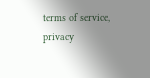terms of service, privacy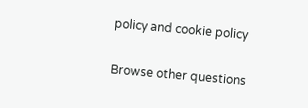policy and cookie policy

Browse other questions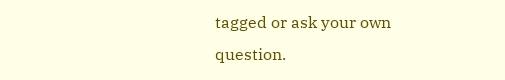tagged or ask your own question.